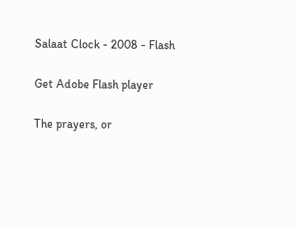Salaat Clock - 2008 - Flash

Get Adobe Flash player

The prayers, or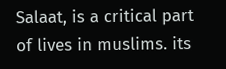Salaat, is a critical part of lives in muslims. its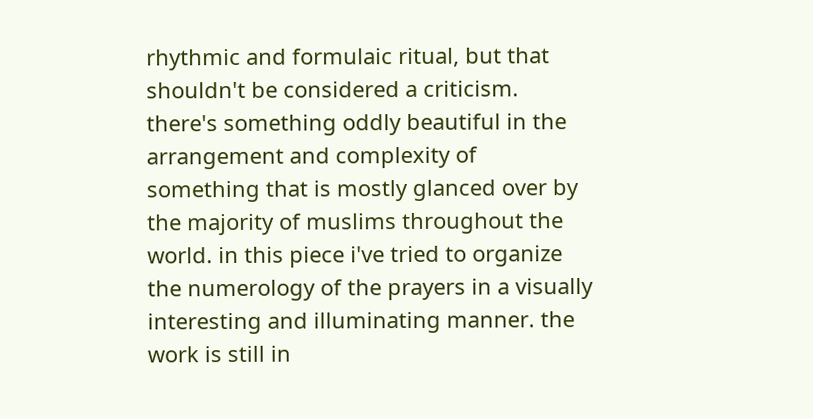rhythmic and formulaic ritual, but that shouldn't be considered a criticism. there's something oddly beautiful in the arrangement and complexity of something that is mostly glanced over by the majority of muslims throughout the world. in this piece i've tried to organize the numerology of the prayers in a visually interesting and illuminating manner. the work is still in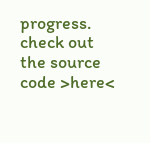progress. check out the source code >here<